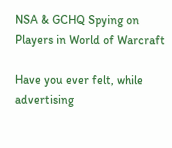NSA & GCHQ Spying on Players in World of Warcraft

Have you ever felt, while advertising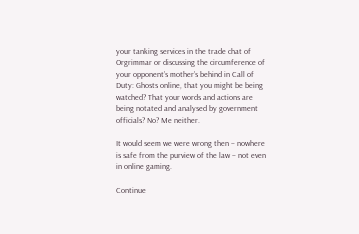your tanking services in the trade chat of Orgrimmar or discussing the circumference of your opponent’s mother’s behind in Call of Duty: Ghosts online, that you might be being watched? That your words and actions are being notated and analysed by government officials? No? Me neither.

It would seem we were wrong then – nowhere is safe from the purview of the law – not even in online gaming.

Continue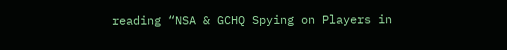reading “NSA & GCHQ Spying on Players in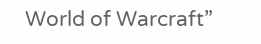World of Warcraft”